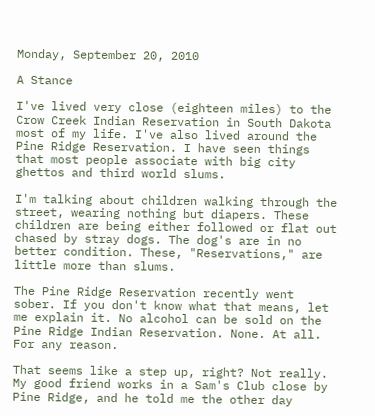Monday, September 20, 2010

A Stance

I've lived very close (eighteen miles) to the Crow Creek Indian Reservation in South Dakota most of my life. I've also lived around the Pine Ridge Reservation. I have seen things that most people associate with big city ghettos and third world slums.

I'm talking about children walking through the street, wearing nothing but diapers. These children are being either followed or flat out chased by stray dogs. The dog's are in no better condition. These, "Reservations," are little more than slums.

The Pine Ridge Reservation recently went sober. If you don't know what that means, let me explain it. No alcohol can be sold on the Pine Ridge Indian Reservation. None. At all. For any reason.

That seems like a step up, right? Not really. My good friend works in a Sam's Club close by Pine Ridge, and he told me the other day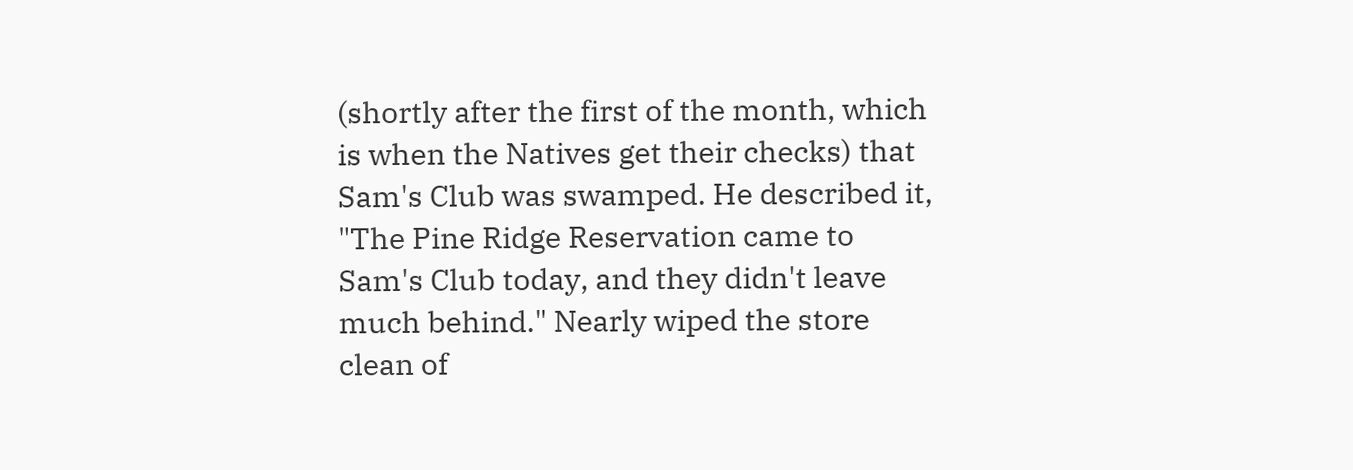(shortly after the first of the month, which is when the Natives get their checks) that Sam's Club was swamped. He described it, "The Pine Ridge Reservation came to Sam's Club today, and they didn't leave much behind." Nearly wiped the store clean of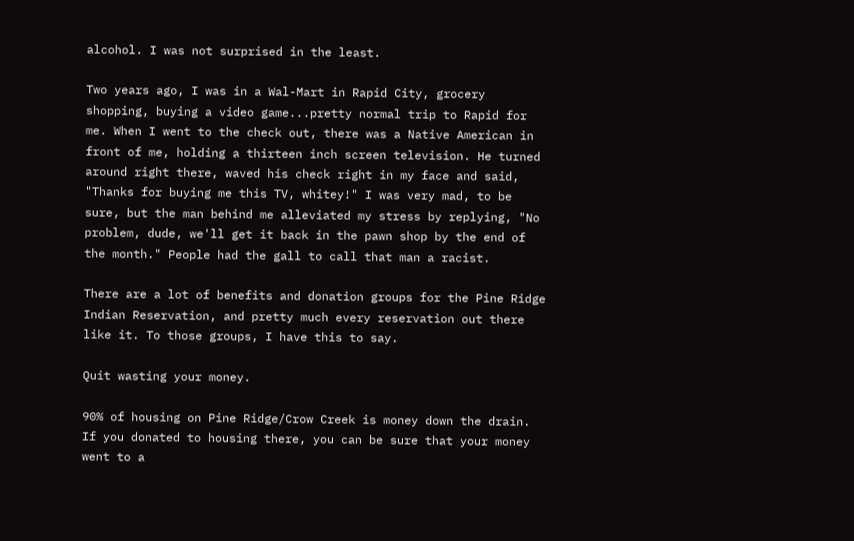alcohol. I was not surprised in the least.

Two years ago, I was in a Wal-Mart in Rapid City, grocery shopping, buying a video game...pretty normal trip to Rapid for me. When I went to the check out, there was a Native American in front of me, holding a thirteen inch screen television. He turned around right there, waved his check right in my face and said, "Thanks for buying me this TV, whitey!" I was very mad, to be sure, but the man behind me alleviated my stress by replying, "No problem, dude, we'll get it back in the pawn shop by the end of the month." People had the gall to call that man a racist.

There are a lot of benefits and donation groups for the Pine Ridge Indian Reservation, and pretty much every reservation out there like it. To those groups, I have this to say.

Quit wasting your money.

90% of housing on Pine Ridge/Crow Creek is money down the drain. If you donated to housing there, you can be sure that your money went to a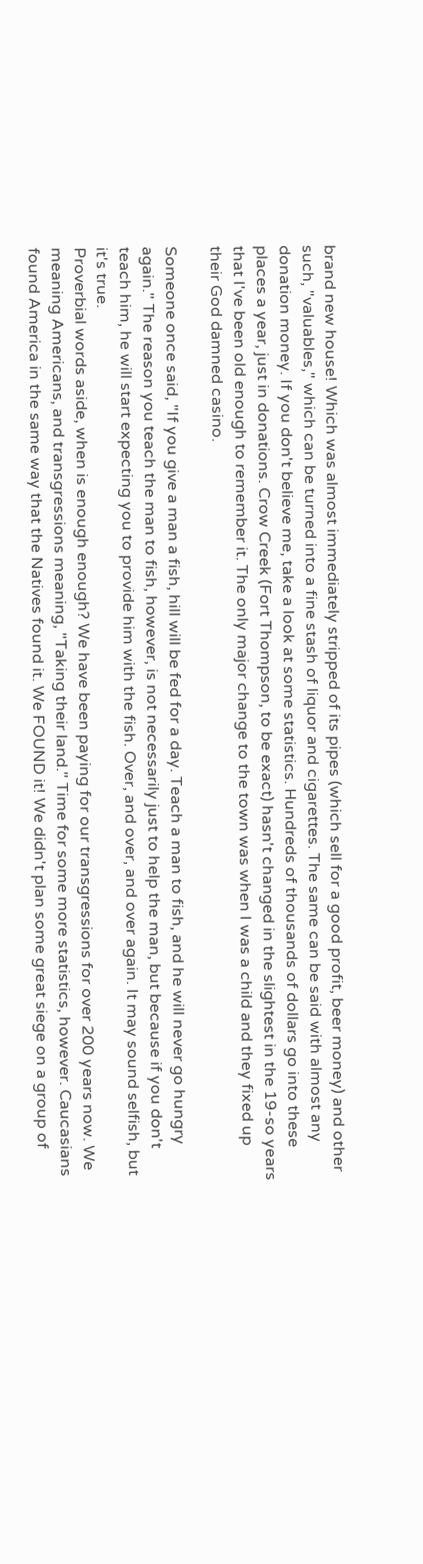brand new house! Which was almost immediately stripped of its pipes (which sell for a good profit, beer money) and other such, "valuables," which can be turned into a fine stash of liquor and cigarettes. The same can be said with almost any donation money. If you don't believe me, take a look at some statistics. Hundreds of thousands of dollars go into these places a year, just in donations. Crow Creek (Fort Thompson, to be exact) hasn't changed in the slightest in the 19-so years that I've been old enough to remember it. The only major change to the town was when I was a child and they fixed up their God damned casino.

Someone once said, "If you give a man a fish, hill will be fed for a day. Teach a man to fish, and he will never go hungry again." The reason you teach the man to fish, however, is not necessarily just to help the man, but because if you don't teach him, he will start expecting you to provide him with the fish. Over, and over, and over again. It may sound selfish, but it's true.
Proverbial words aside, when is enough enough? We have been paying for our transgressions for over 200 years now. We meaning Americans, and transgressions meaning, "Taking their land." Time for some more statistics, however. Caucasians found America in the same way that the Natives found it. We FOUND it! We didn't plan some great siege on a group of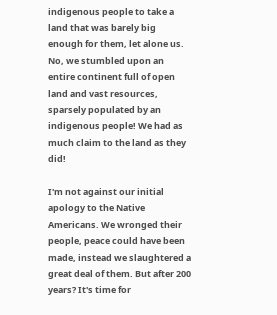indigenous people to take a land that was barely big enough for them, let alone us. No, we stumbled upon an entire continent full of open land and vast resources, sparsely populated by an indigenous people! We had as much claim to the land as they did!

I'm not against our initial apology to the Native Americans. We wronged their people, peace could have been made, instead we slaughtered a great deal of them. But after 200 years? It's time for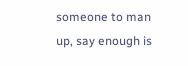someone to man up, say enough is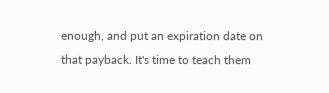enough, and put an expiration date on that payback. It's time to teach them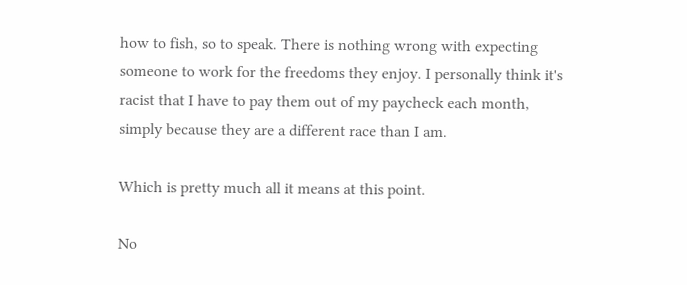how to fish, so to speak. There is nothing wrong with expecting someone to work for the freedoms they enjoy. I personally think it's racist that I have to pay them out of my paycheck each month, simply because they are a different race than I am.

Which is pretty much all it means at this point.

No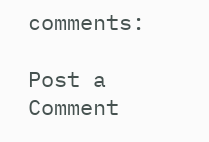comments:

Post a Comment